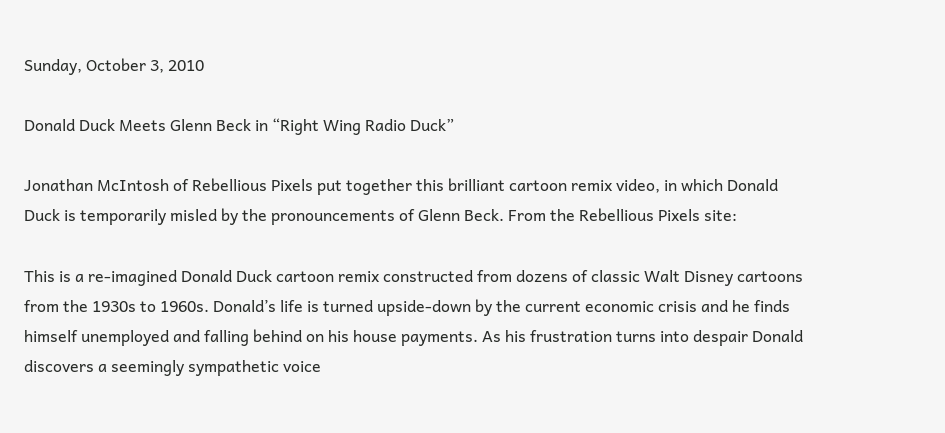Sunday, October 3, 2010

Donald Duck Meets Glenn Beck in “Right Wing Radio Duck”

Jonathan McIntosh of Rebellious Pixels put together this brilliant cartoon remix video, in which Donald Duck is temporarily misled by the pronouncements of Glenn Beck. From the Rebellious Pixels site:

This is a re-imagined Donald Duck cartoon remix constructed from dozens of classic Walt Disney cartoons from the 1930s to 1960s. Donald’s life is turned upside-down by the current economic crisis and he finds himself unemployed and falling behind on his house payments. As his frustration turns into despair Donald discovers a seemingly sympathetic voice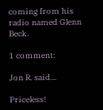coming from his radio named Glenn Beck.

1 comment:

Jon R. said...

Priceless!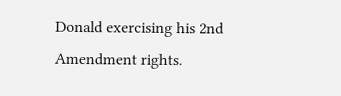Donald exercising his 2nd Amendment rights.